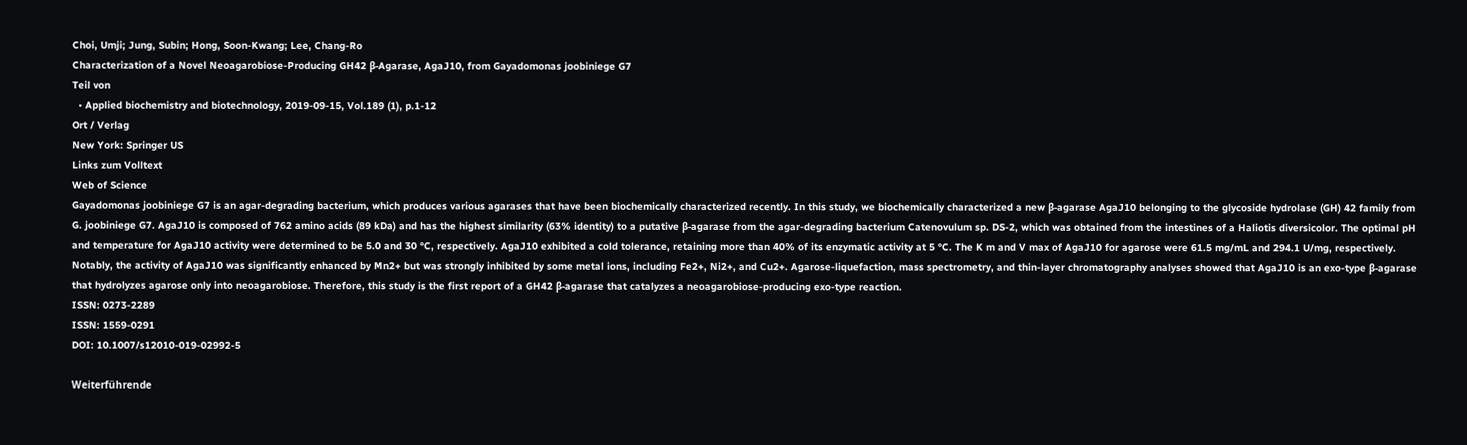Choi, Umji; Jung, Subin; Hong, Soon-Kwang; Lee, Chang-Ro
Characterization of a Novel Neoagarobiose-Producing GH42 β-Agarase, AgaJ10, from Gayadomonas joobiniege G7
Teil von
  • Applied biochemistry and biotechnology, 2019-09-15, Vol.189 (1), p.1-12
Ort / Verlag
New York: Springer US
Links zum Volltext
Web of Science
Gayadomonas joobiniege G7 is an agar-degrading bacterium, which produces various agarases that have been biochemically characterized recently. In this study, we biochemically characterized a new β-agarase AgaJ10 belonging to the glycoside hydrolase (GH) 42 family from G. joobiniege G7. AgaJ10 is composed of 762 amino acids (89 kDa) and has the highest similarity (63% identity) to a putative β-agarase from the agar-degrading bacterium Catenovulum sp. DS-2, which was obtained from the intestines of a Haliotis diversicolor. The optimal pH and temperature for AgaJ10 activity were determined to be 5.0 and 30 °C, respectively. AgaJ10 exhibited a cold tolerance, retaining more than 40% of its enzymatic activity at 5 °C. The K m and V max of AgaJ10 for agarose were 61.5 mg/mL and 294.1 U/mg, respectively. Notably, the activity of AgaJ10 was significantly enhanced by Mn2+ but was strongly inhibited by some metal ions, including Fe2+, Ni2+, and Cu2+. Agarose-liquefaction, mass spectrometry, and thin-layer chromatography analyses showed that AgaJ10 is an exo-type β-agarase that hydrolyzes agarose only into neoagarobiose. Therefore, this study is the first report of a GH42 β-agarase that catalyzes a neoagarobiose-producing exo-type reaction.
ISSN: 0273-2289
ISSN: 1559-0291
DOI: 10.1007/s12010-019-02992-5

Weiterführende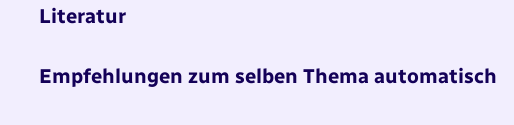Literatur

Empfehlungen zum selben Thema automatisch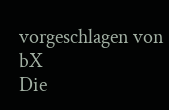vorgeschlagen von bX
Die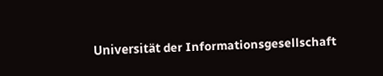Universität der Informationsgesellschaft